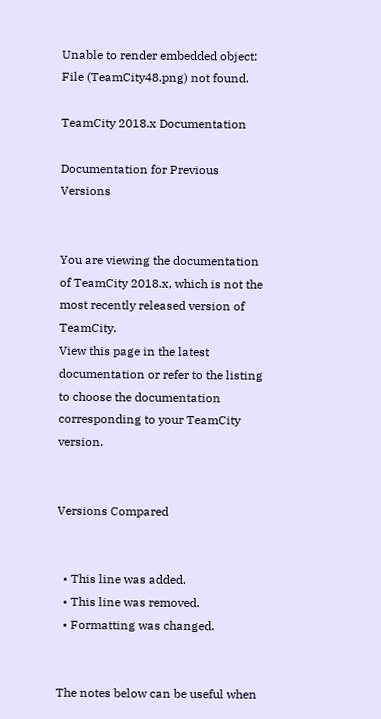Unable to render embedded object: File (TeamCity48.png) not found.

TeamCity 2018.x Documentation

Documentation for Previous Versions


You are viewing the documentation of TeamCity 2018.x, which is not the most recently released version of TeamCity.
View this page in the latest documentation or refer to the listing to choose the documentation corresponding to your TeamCity version.


Versions Compared


  • This line was added.
  • This line was removed.
  • Formatting was changed.


The notes below can be useful when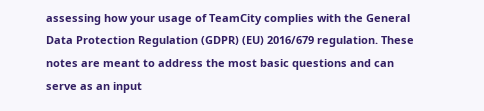assessing how your usage of TeamCity complies with the General Data Protection Regulation (GDPR) (EU) 2016/679 regulation. These notes are meant to address the most basic questions and can serve as an input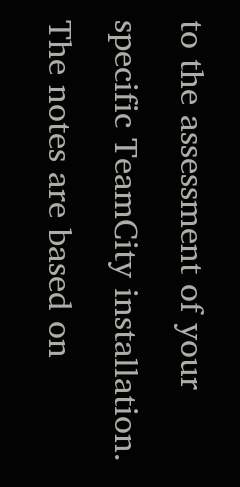to the assessment of your specific TeamCity installation.
The notes are based on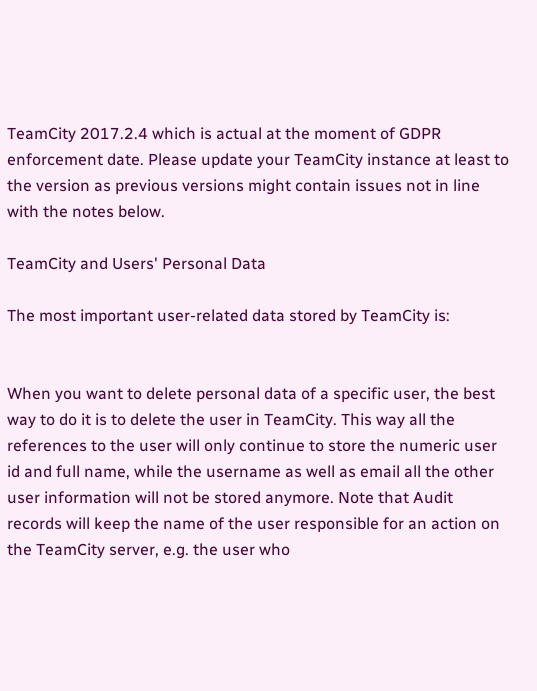TeamCity 2017.2.4 which is actual at the moment of GDPR enforcement date. Please update your TeamCity instance at least to the version as previous versions might contain issues not in line with the notes below.

TeamCity and Users' Personal Data

The most important user-related data stored by TeamCity is:


When you want to delete personal data of a specific user, the best way to do it is to delete the user in TeamCity. This way all the references to the user will only continue to store the numeric user id and full name, while the username as well as email all the other user information will not be stored anymore. Note that Audit records will keep the name of the user responsible for an action on the TeamCity server, e.g. the user who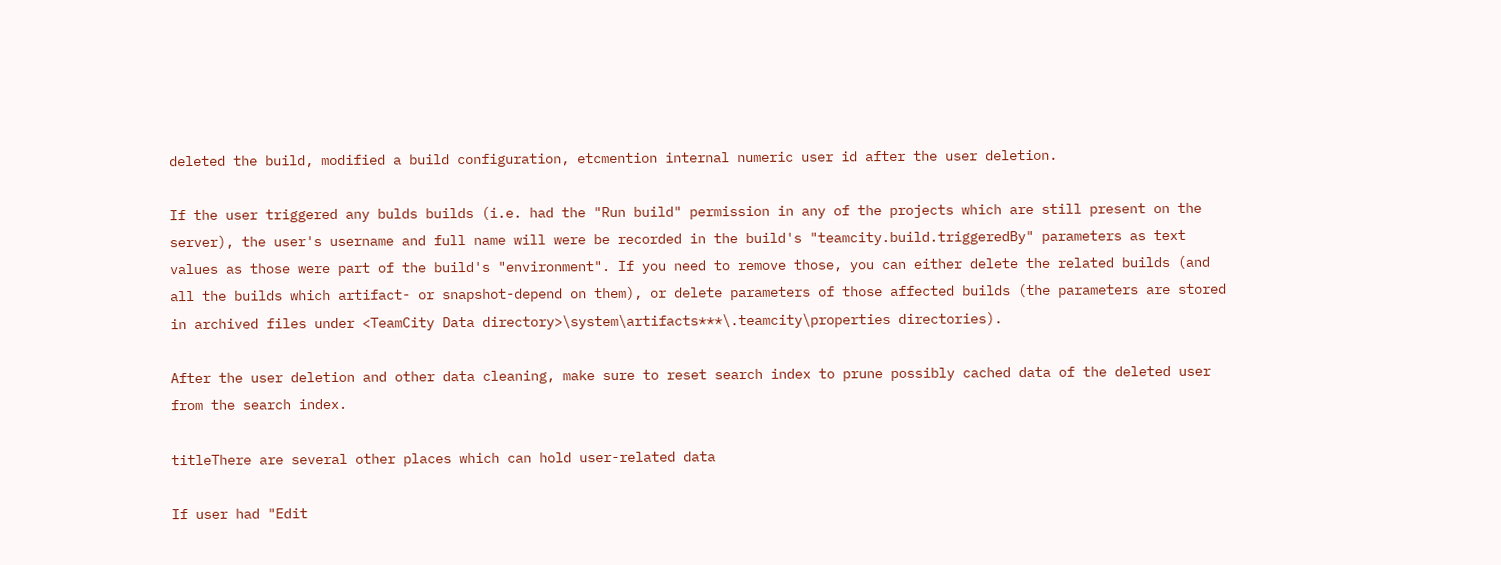deleted the build, modified a build configuration, etcmention internal numeric user id after the user deletion.

If the user triggered any bulds builds (i.e. had the "Run build" permission in any of the projects which are still present on the server), the user's username and full name will were be recorded in the build's "teamcity.build.triggeredBy" parameters as text values as those were part of the build's "environment". If you need to remove those, you can either delete the related builds (and all the builds which artifact- or snapshot-depend on them), or delete parameters of those affected builds (the parameters are stored in archived files under <TeamCity Data directory>\system\artifacts***\.teamcity\properties directories).

After the user deletion and other data cleaning, make sure to reset search index to prune possibly cached data of the deleted user from the search index.

titleThere are several other places which can hold user-related data

If user had "Edit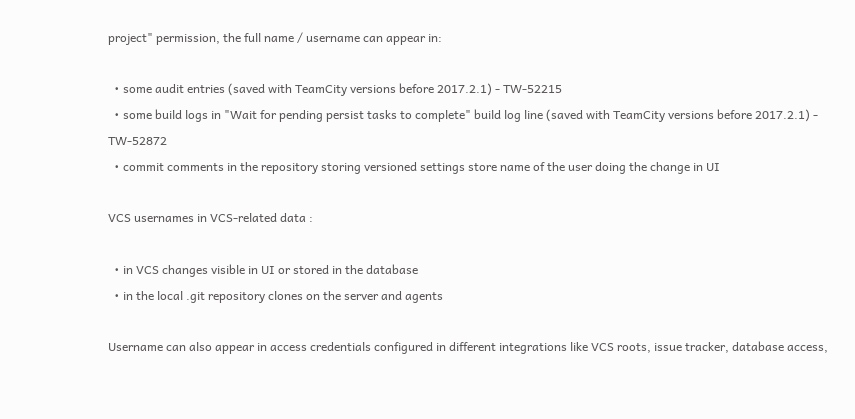project" permission, the full name / username can appear in:

  • some audit entries (saved with TeamCity versions before 2017.2.1) - TW-52215
  • some build logs in "Wait for pending persist tasks to complete" build log line (saved with TeamCity versions before 2017.2.1) - TW-52872
  • commit comments in the repository storing versioned settings store name of the user doing the change in UI

VCS usernames in VCS-related data :

  • in VCS changes visible in UI or stored in the database
  • in the local .git repository clones on the server and agents

Username can also appear in access credentials configured in different integrations like VCS roots, issue tracker, database access,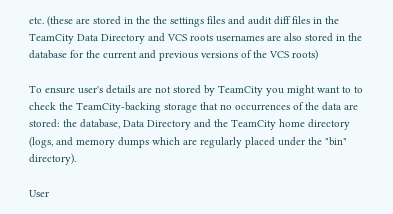etc. (these are stored in the the settings files and audit diff files in the TeamCity Data Directory and VCS roots usernames are also stored in the database for the current and previous versions of the VCS roots)

To ensure user's details are not stored by TeamCity you might want to to check the TeamCity-backing storage that no occurrences of the data are stored: the database, Data Directory and the TeamCity home directory (logs, and memory dumps which are regularly placed under the "bin" directory).

User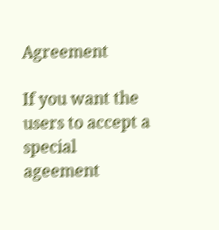Agreement

If you want the users to accept a special ageement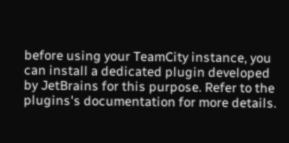before using your TeamCity instance, you can install a dedicated plugin developed by JetBrains for this purpose. Refer to the plugins's documentation for more details.